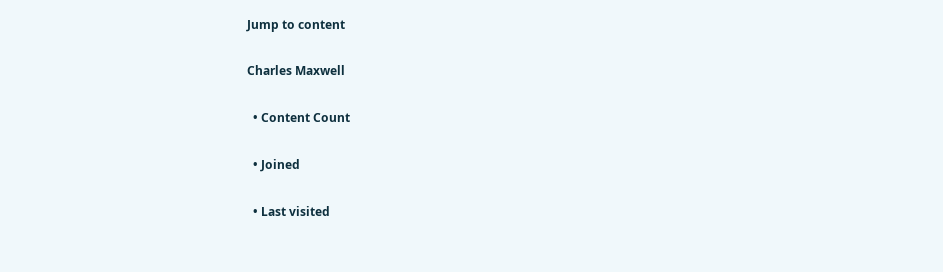Jump to content

Charles Maxwell

  • Content Count

  • Joined

  • Last visited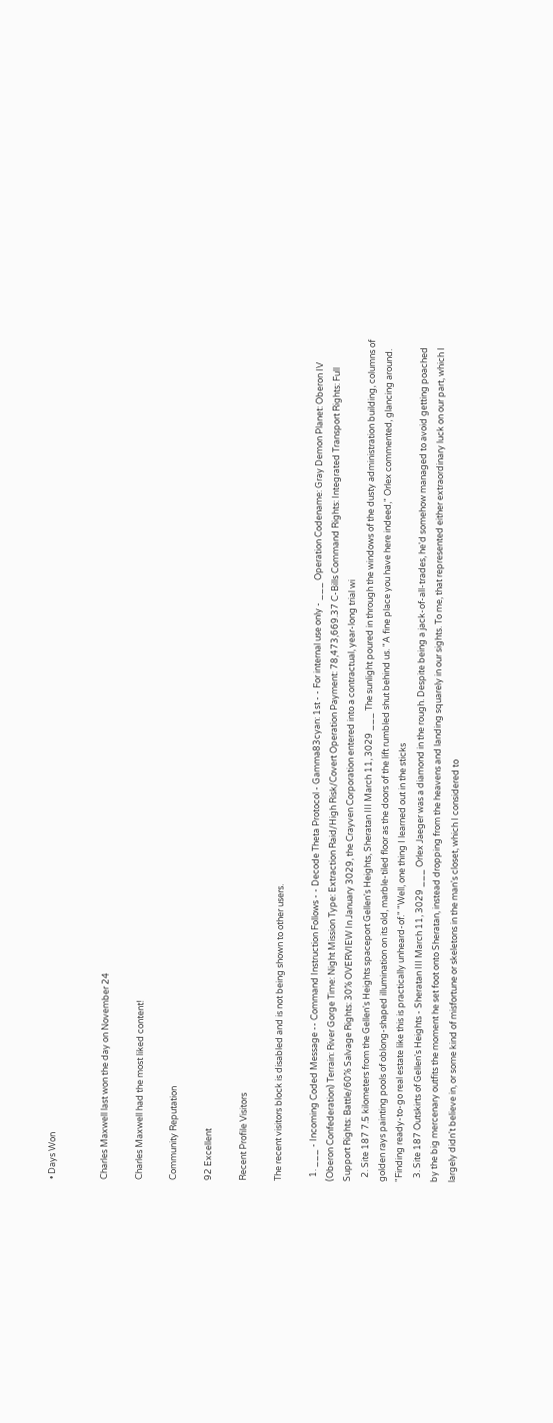• Days Won


Charles Maxwell last won the day on November 24

Charles Maxwell had the most liked content!

Community Reputation

92 Excellent

Recent Profile Visitors

The recent visitors block is disabled and is not being shown to other users.

  1. ___ - Incoming Coded Message -- Command Instruction Follows - - Decode Theta Protocol - Gamma83cyan: 1st - - For internal use only - ___ Operation Codename: Gray Demon Planet: Oberon IV (Oberon Confederation) Terrain: River Gorge Time: Night Mission Type: Extraction Raid/High Risk/Covert Operation Payment: 78,473,669.37 C-Bills Command Rights: Integrated Transport Rights: Full Support Rights: Battle/60% Salvage Rights: 30% OVERVIEW In January 3029, the Crayven Corporation entered into a contractual, year-long trial wi
  2. Site 187 7.5 kilometers from the Gellen's Heights spaceport Gellen's Heights, Sheratan III March 11, 3029 ___ The sunlight poured in through the windows of the dusty administration building, columns of golden rays painting pools of oblong-shaped illumination on its old, marble-tiled floor as the doors of the lift rumbled shut behind us. "A fine place you have here indeed," Orlex commented, glancing around. "Finding ready-to-go real estate like this is practically unheard-of." "Well, one thing I learned out in the sticks
  3. Site 187 Outskirts of Gellen's Heights - Sheratan III March 11, 3029 ___ Orlex Jaeger was a diamond in the rough. Despite being a jack-of-all-trades, he'd somehow managed to avoid getting poached by the big mercenary outfits the moment he set foot onto Sheratan, instead dropping from the heavens and landing squarely in our sights. To me, that represented either extraordinary luck on our part, which I largely didn't believe in, or some kind of misfortune or skeletons in the man's closet, which I considered to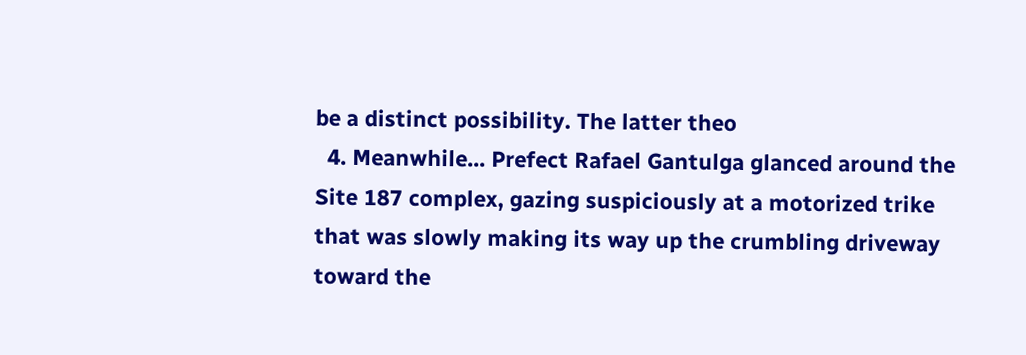be a distinct possibility. The latter theo
  4. Meanwhile... Prefect Rafael Gantulga glanced around the Site 187 complex, gazing suspiciously at a motorized trike that was slowly making its way up the crumbling driveway toward the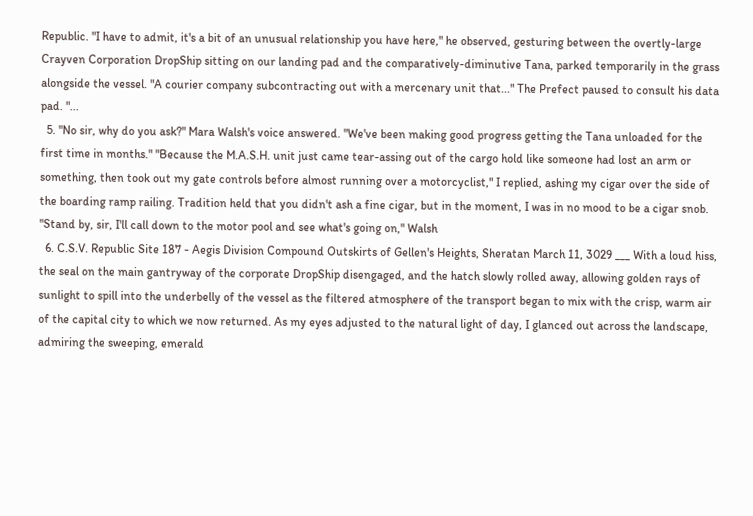Republic. "I have to admit, it's a bit of an unusual relationship you have here," he observed, gesturing between the overtly-large Crayven Corporation DropShip sitting on our landing pad and the comparatively-diminutive Tana, parked temporarily in the grass alongside the vessel. "A courier company subcontracting out with a mercenary unit that..." The Prefect paused to consult his data pad. "...
  5. "No sir, why do you ask?" Mara Walsh's voice answered. "We've been making good progress getting the Tana unloaded for the first time in months." "Because the M.A.S.H. unit just came tear-assing out of the cargo hold like someone had lost an arm or something, then took out my gate controls before almost running over a motorcyclist," I replied, ashing my cigar over the side of the boarding ramp railing. Tradition held that you didn't ash a fine cigar, but in the moment, I was in no mood to be a cigar snob. "Stand by, sir, I'll call down to the motor pool and see what's going on," Walsh
  6. C.S.V. Republic Site 187 - Aegis Division Compound Outskirts of Gellen's Heights, Sheratan March 11, 3029 ___ With a loud hiss, the seal on the main gantryway of the corporate DropShip disengaged, and the hatch slowly rolled away, allowing golden rays of sunlight to spill into the underbelly of the vessel as the filtered atmosphere of the transport began to mix with the crisp, warm air of the capital city to which we now returned. As my eyes adjusted to the natural light of day, I glanced out across the landscape, admiring the sweeping, emerald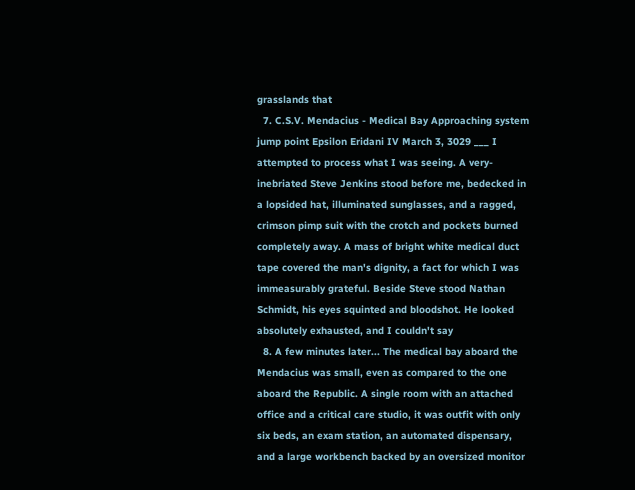grasslands that
  7. C.S.V. Mendacius - Medical Bay Approaching system jump point Epsilon Eridani IV March 3, 3029 ___ I attempted to process what I was seeing. A very-inebriated Steve Jenkins stood before me, bedecked in a lopsided hat, illuminated sunglasses, and a ragged, crimson pimp suit with the crotch and pockets burned completely away. A mass of bright white medical duct tape covered the man's dignity, a fact for which I was immeasurably grateful. Beside Steve stood Nathan Schmidt, his eyes squinted and bloodshot. He looked absolutely exhausted, and I couldn't say
  8. A few minutes later... The medical bay aboard the Mendacius was small, even as compared to the one aboard the Republic. A single room with an attached office and a critical care studio, it was outfit with only six beds, an exam station, an automated dispensary, and a large workbench backed by an oversized monitor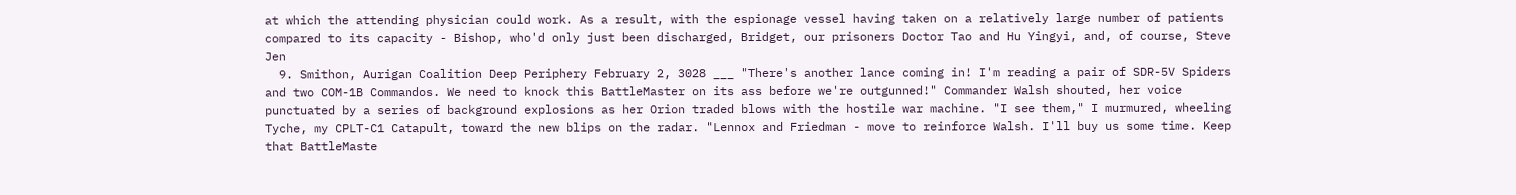at which the attending physician could work. As a result, with the espionage vessel having taken on a relatively large number of patients compared to its capacity - Bishop, who'd only just been discharged, Bridget, our prisoners Doctor Tao and Hu Yingyi, and, of course, Steve Jen
  9. Smithon, Aurigan Coalition Deep Periphery February 2, 3028 ___ "There's another lance coming in! I'm reading a pair of SDR-5V Spiders and two COM-1B Commandos. We need to knock this BattleMaster on its ass before we're outgunned!" Commander Walsh shouted, her voice punctuated by a series of background explosions as her Orion traded blows with the hostile war machine. "I see them," I murmured, wheeling Tyche, my CPLT-C1 Catapult, toward the new blips on the radar. "Lennox and Friedman - move to reinforce Walsh. I'll buy us some time. Keep that BattleMaste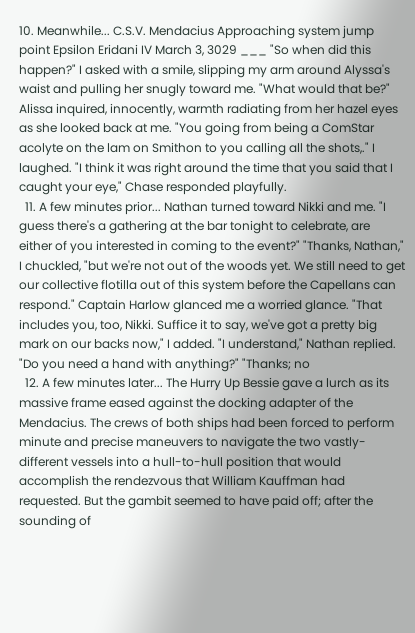10. Meanwhile... C.S.V. Mendacius Approaching system jump point Epsilon Eridani IV March 3, 3029 ___ "So when did this happen?" I asked with a smile, slipping my arm around Alyssa's waist and pulling her snugly toward me. "What would that be?" Alissa inquired, innocently, warmth radiating from her hazel eyes as she looked back at me. "You going from being a ComStar acolyte on the lam on Smithon to you calling all the shots,." I laughed. "I think it was right around the time that you said that I caught your eye," Chase responded playfully.
  11. A few minutes prior... Nathan turned toward Nikki and me. "I guess there's a gathering at the bar tonight to celebrate, are either of you interested in coming to the event?" "Thanks, Nathan," I chuckled, "but we're not out of the woods yet. We still need to get our collective flotilla out of this system before the Capellans can respond." Captain Harlow glanced me a worried glance. "That includes you, too, Nikki. Suffice it to say, we've got a pretty big mark on our backs now," I added. "I understand," Nathan replied. "Do you need a hand with anything?" "Thanks; no
  12. A few minutes later... The Hurry Up Bessie gave a lurch as its massive frame eased against the docking adapter of the Mendacius. The crews of both ships had been forced to perform minute and precise maneuvers to navigate the two vastly-different vessels into a hull-to-hull position that would accomplish the rendezvous that William Kauffman had requested. But the gambit seemed to have paid off; after the sounding of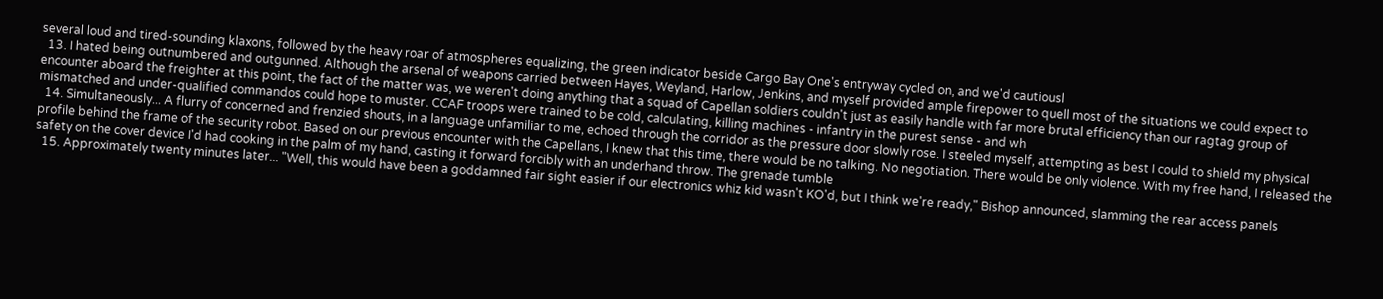several loud and tired-sounding klaxons, followed by the heavy roar of atmospheres equalizing, the green indicator beside Cargo Bay One's entryway cycled on, and we'd cautiousl
  13. I hated being outnumbered and outgunned. Although the arsenal of weapons carried between Hayes, Weyland, Harlow, Jenkins, and myself provided ample firepower to quell most of the situations we could expect to encounter aboard the freighter at this point, the fact of the matter was, we weren't doing anything that a squad of Capellan soldiers couldn't just as easily handle with far more brutal efficiency than our ragtag group of mismatched and under-qualified commandos could hope to muster. CCAF troops were trained to be cold, calculating, killing machines - infantry in the purest sense - and wh
  14. Simultaneously... A flurry of concerned and frenzied shouts, in a language unfamiliar to me, echoed through the corridor as the pressure door slowly rose. I steeled myself, attempting as best I could to shield my physical profile behind the frame of the security robot. Based on our previous encounter with the Capellans, I knew that this time, there would be no talking. No negotiation. There would be only violence. With my free hand, I released the safety on the cover device I'd had cooking in the palm of my hand, casting it forward forcibly with an underhand throw. The grenade tumble
  15. Approximately twenty minutes later... "Well, this would have been a goddamned fair sight easier if our electronics whiz kid wasn't KO'd, but I think we're ready," Bishop announced, slamming the rear access panels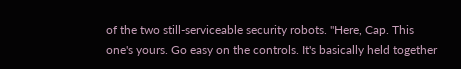of the two still-serviceable security robots. "Here, Cap. This one's yours. Go easy on the controls. It's basically held together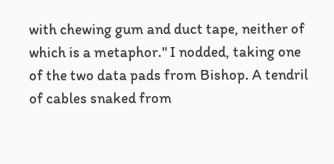with chewing gum and duct tape, neither of which is a metaphor." I nodded, taking one of the two data pads from Bishop. A tendril of cables snaked from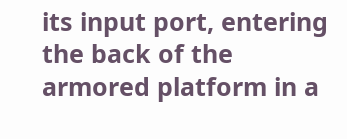its input port, entering the back of the armored platform in a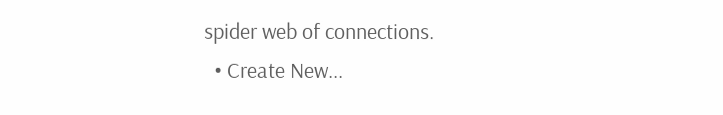spider web of connections.
  • Create New...